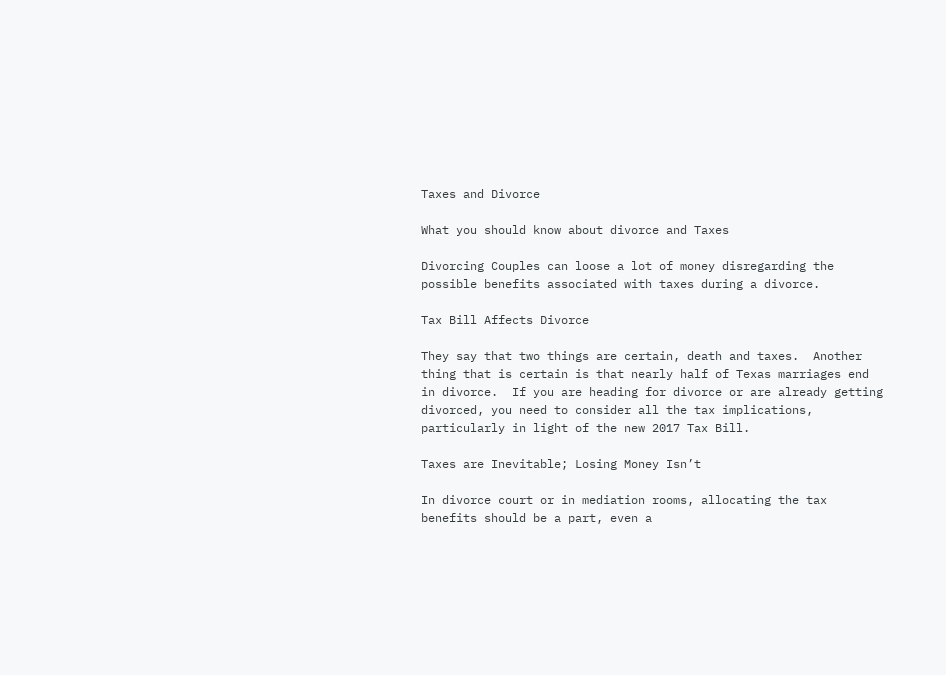Taxes and Divorce

What you should know about divorce and Taxes

Divorcing Couples can loose a lot of money disregarding the possible benefits associated with taxes during a divorce.

Tax Bill Affects Divorce

They say that two things are certain, death and taxes.  Another thing that is certain is that nearly half of Texas marriages end in divorce.  If you are heading for divorce or are already getting divorced, you need to consider all the tax implications, particularly in light of the new 2017 Tax Bill.

Taxes are Inevitable; Losing Money Isn’t

In divorce court or in mediation rooms, allocating the tax benefits should be a part, even a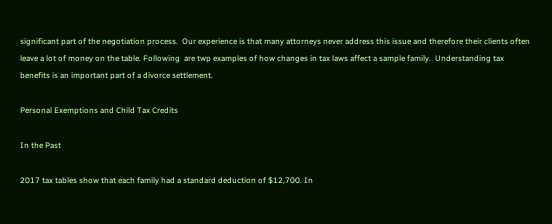significant part of the negotiation process.  Our experience is that many attorneys never address this issue and therefore their clients often leave a lot of money on the table. Following  are twp examples of how changes in tax laws affect a sample family.  Understanding tax benefits is an important part of a divorce settlement.

Personal Exemptions and Child Tax Credits

In the Past

2017 tax tables show that each family had a standard deduction of $12,700. In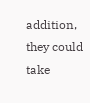addition, they could take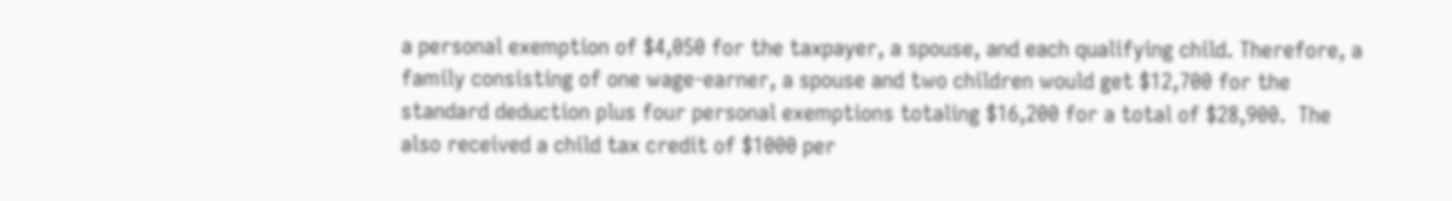a personal exemption of $4,050 for the taxpayer, a spouse, and each qualifying child. Therefore, a family consisting of one wage-earner, a spouse and two children would get $12,700 for the standard deduction plus four personal exemptions totaling $16,200 for a total of $28,900.  The also received a child tax credit of $1000 per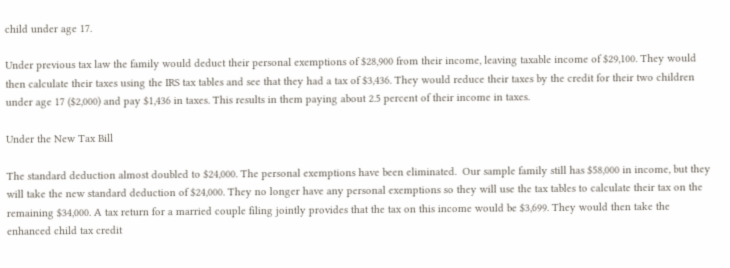child under age 17.

Under previous tax law the family would deduct their personal exemptions of $28,900 from their income, leaving taxable income of $29,100. They would then calculate their taxes using the IRS tax tables and see that they had a tax of $3,436. They would reduce their taxes by the credit for their two children under age 17 ($2,000) and pay $1,436 in taxes. This results in them paying about 2.5 percent of their income in taxes.

Under the New Tax Bill

The standard deduction almost doubled to $24,000. The personal exemptions have been eliminated.  Our sample family still has $58,000 in income, but they will take the new standard deduction of $24,000. They no longer have any personal exemptions so they will use the tax tables to calculate their tax on the remaining $34,000. A tax return for a married couple filing jointly provides that the tax on this income would be $3,699. They would then take the enhanced child tax credit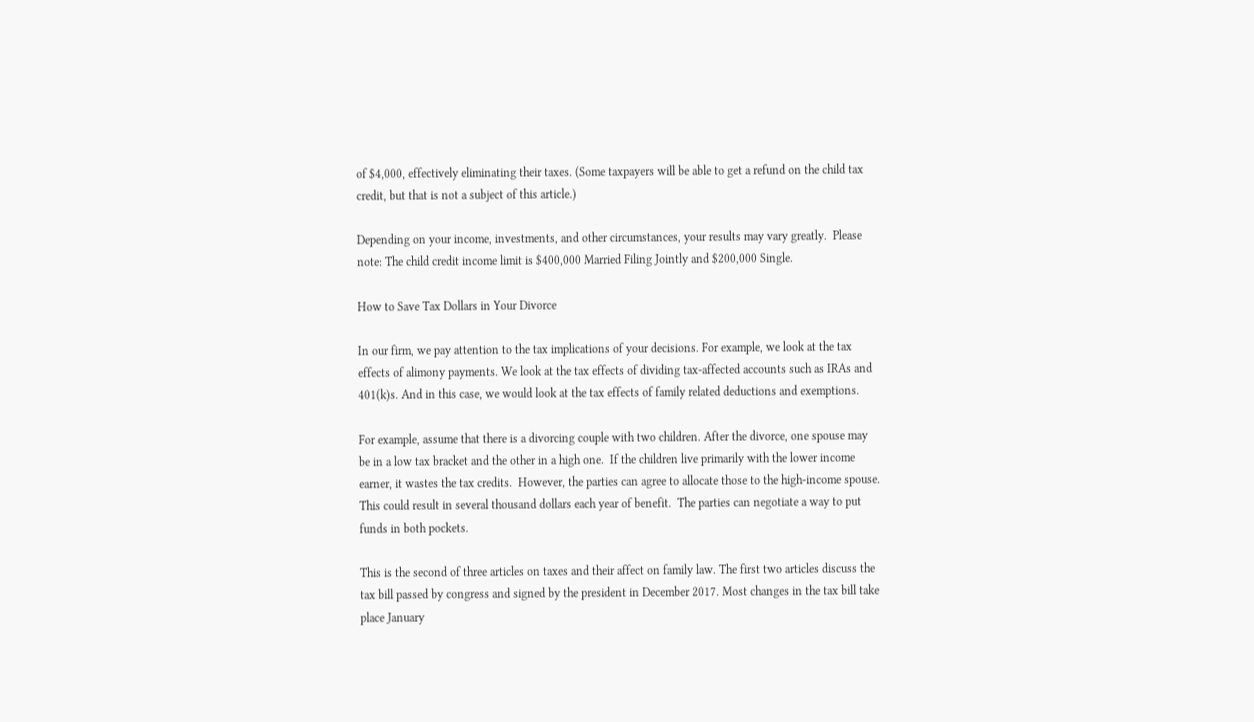of $4,000, effectively eliminating their taxes. (Some taxpayers will be able to get a refund on the child tax credit, but that is not a subject of this article.)

Depending on your income, investments, and other circumstances, your results may vary greatly.  Please note: The child credit income limit is $400,000 Married Filing Jointly and $200,000 Single.

How to Save Tax Dollars in Your Divorce

In our firm, we pay attention to the tax implications of your decisions. For example, we look at the tax effects of alimony payments. We look at the tax effects of dividing tax-affected accounts such as IRAs and 401(k)s. And in this case, we would look at the tax effects of family related deductions and exemptions.

For example, assume that there is a divorcing couple with two children. After the divorce, one spouse may be in a low tax bracket and the other in a high one.  If the children live primarily with the lower income earner, it wastes the tax credits.  However, the parties can agree to allocate those to the high-income spouse.  This could result in several thousand dollars each year of benefit.  The parties can negotiate a way to put funds in both pockets.

This is the second of three articles on taxes and their affect on family law. The first two articles discuss the tax bill passed by congress and signed by the president in December 2017. Most changes in the tax bill take place January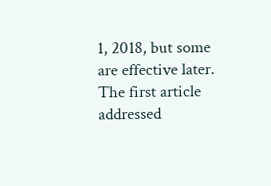1, 2018, but some are effective later.  The first article addressed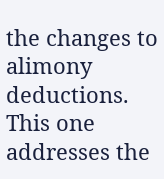the changes to alimony deductions. This one addresses the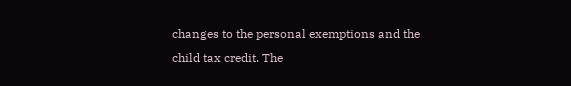changes to the personal exemptions and the child tax credit. The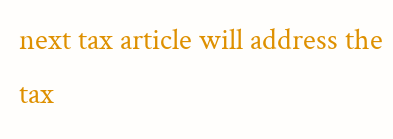next tax article will address the tax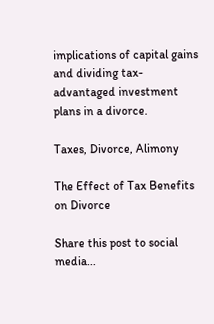implications of capital gains and dividing tax-advantaged investment plans in a divorce.

Taxes, Divorce, Alimony

The Effect of Tax Benefits on Divorce

Share this post to social media...